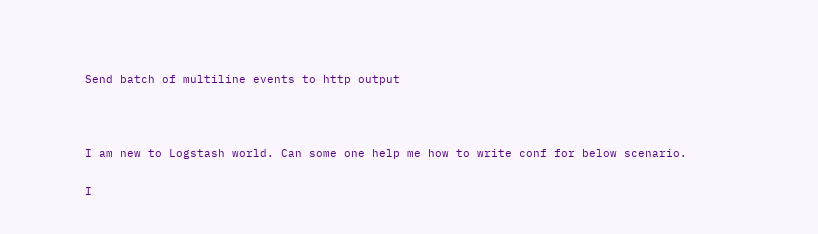Send batch of multiline events to http output



I am new to Logstash world. Can some one help me how to write conf for below scenario.

I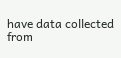have data collected from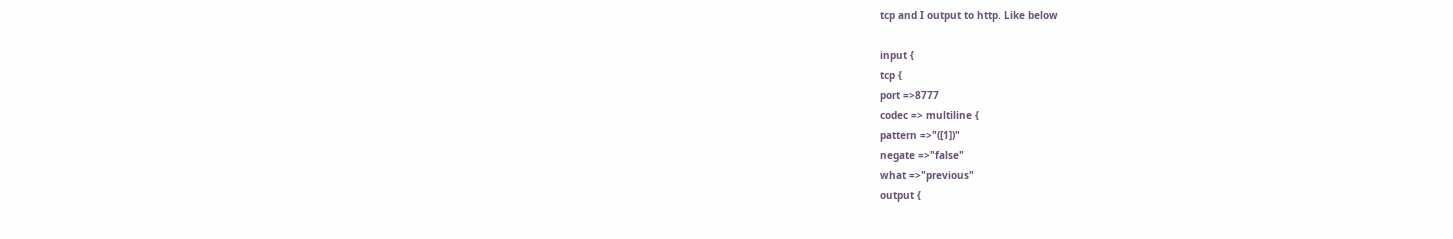tcp and I output to http. Like below

input {
tcp {
port =>8777
codec => multiline {
pattern =>"([1])"
negate =>"false"
what =>"previous"
output {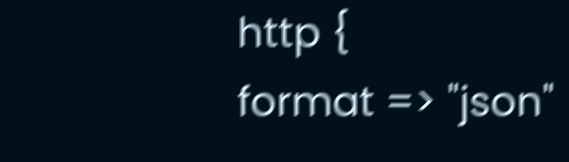http {
format => "json"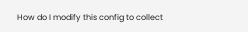How do I modify this config to collect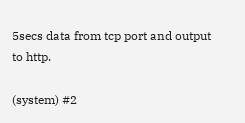5secs data from tcp port and output to http.

(system) #2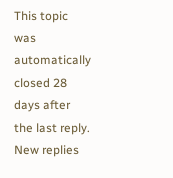This topic was automatically closed 28 days after the last reply. New replies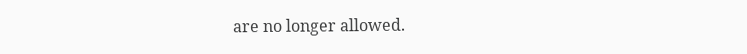are no longer allowed.